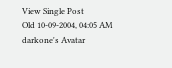View Single Post
Old 10-09-2004, 04:05 AM
darkone's Avatar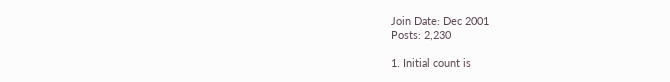Join Date: Dec 2001
Posts: 2,230

1. Initial count is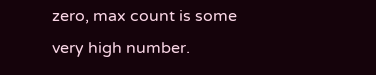zero, max count is some very high number.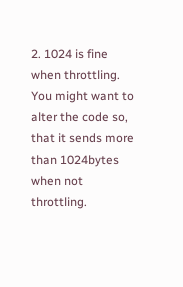2. 1024 is fine when throttling. You might want to alter the code so, that it sends more than 1024bytes when not throttling.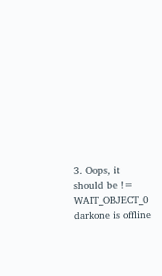3. Oops, it should be != WAIT_OBJECT_0
darkone is offline